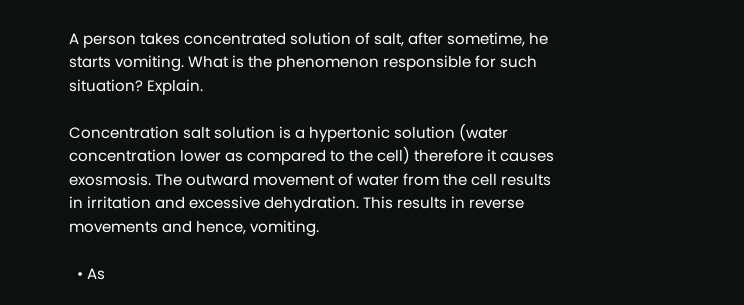A person takes concentrated solution of salt, after sometime, he starts vomiting. What is the phenomenon responsible for such situation? Explain.

Concentration salt solution is a hypertonic solution (water concentration lower as compared to the cell) therefore it causes exosmosis. The outward movement of water from the cell results in irritation and excessive dehydration. This results in reverse movements and hence, vomiting.

  • As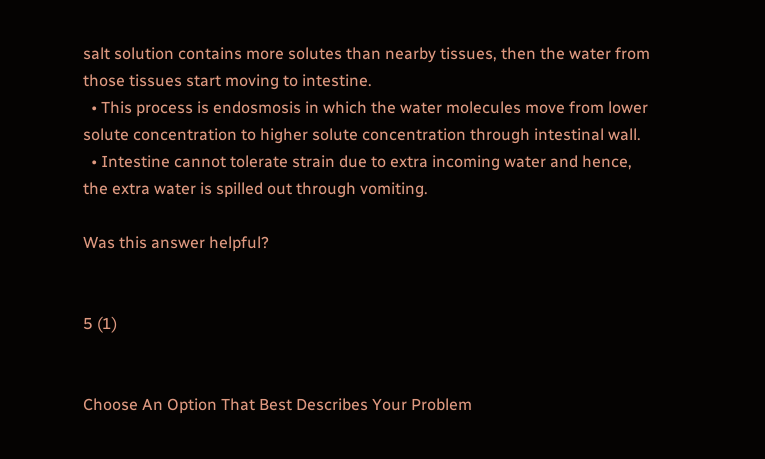salt solution contains more solutes than nearby tissues, then the water from those tissues start moving to intestine.
  • This process is endosmosis in which the water molecules move from lower solute concentration to higher solute concentration through intestinal wall.
  • Intestine cannot tolerate strain due to extra incoming water and hence, the extra water is spilled out through vomiting.

Was this answer helpful?


5 (1)


Choose An Option That Best Describes Your Problem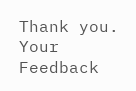Thank you. Your Feedback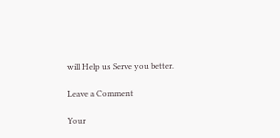will Help us Serve you better.

Leave a Comment

Your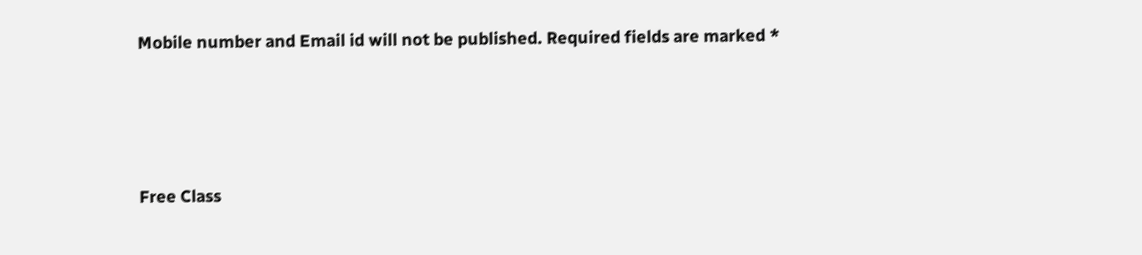Mobile number and Email id will not be published. Required fields are marked *




Free Class